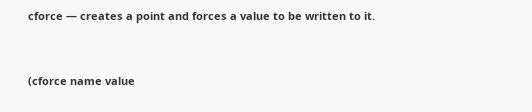cforce — creates a point and forces a value to be written to it.


(cforce name value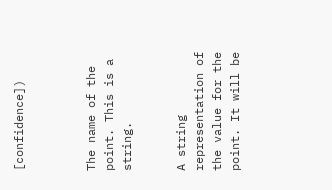[confidence])



The name of the point. This is a string.


A string representation of the value for the point. It will be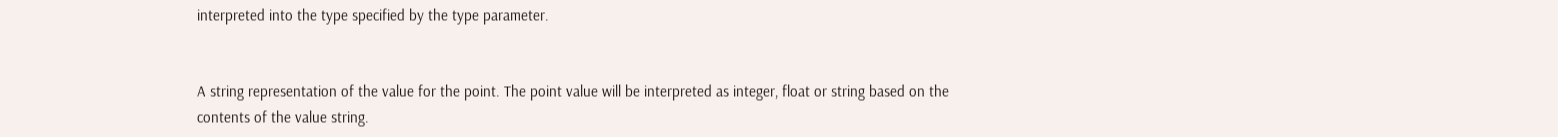interpreted into the type specified by the type parameter.


A string representation of the value for the point. The point value will be interpreted as integer, float or string based on the contents of the value string.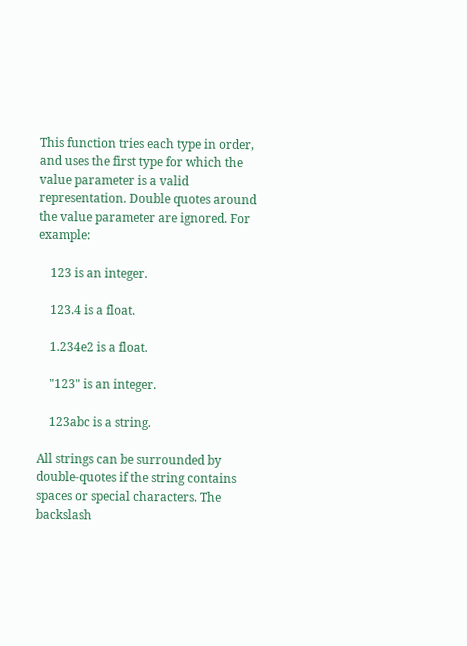This function tries each type in order, and uses the first type for which the value parameter is a valid representation. Double quotes around the value parameter are ignored. For example:

    123 is an integer.

    123.4 is a float.

    1.234e2 is a float.

    "123" is an integer.

    123abc is a string.

All strings can be surrounded by double-quotes if the string contains spaces or special characters. The backslash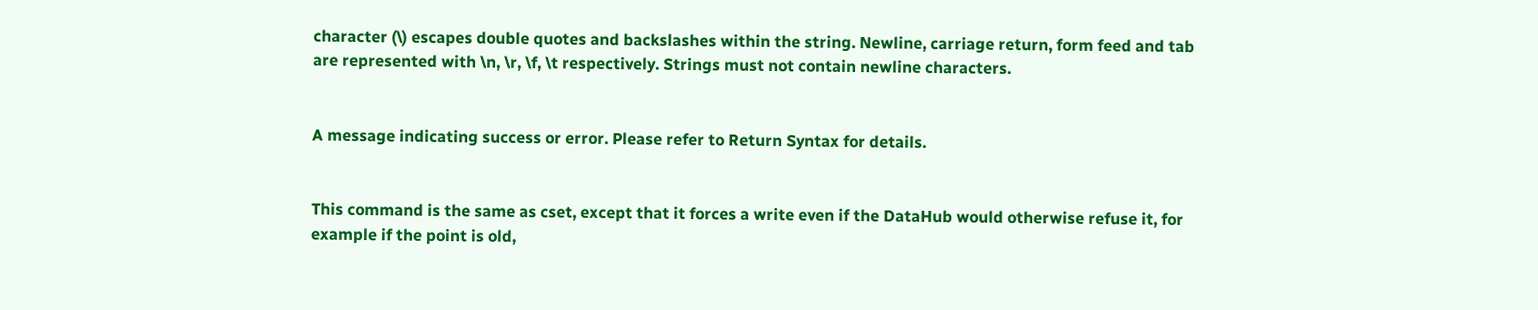character (\) escapes double quotes and backslashes within the string. Newline, carriage return, form feed and tab are represented with \n, \r, \f, \t respectively. Strings must not contain newline characters.


A message indicating success or error. Please refer to Return Syntax for details.


This command is the same as cset, except that it forces a write even if the DataHub would otherwise refuse it, for example if the point is old,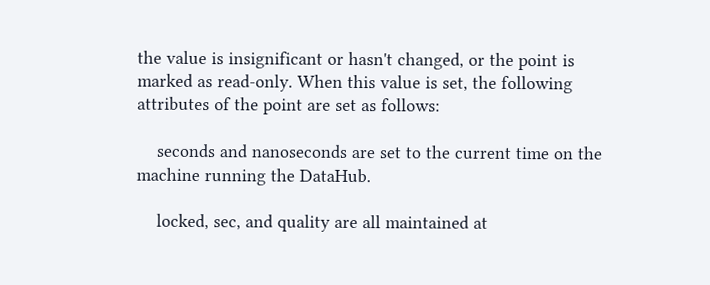the value is insignificant or hasn't changed, or the point is marked as read-only. When this value is set, the following attributes of the point are set as follows:

    seconds and nanoseconds are set to the current time on the machine running the DataHub.

    locked, sec, and quality are all maintained at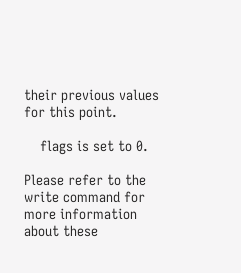their previous values for this point.

    flags is set to 0.

Please refer to the write command for more information about these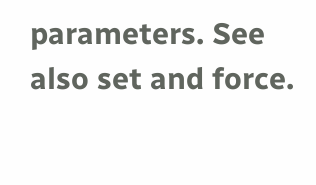parameters. See also set and force.